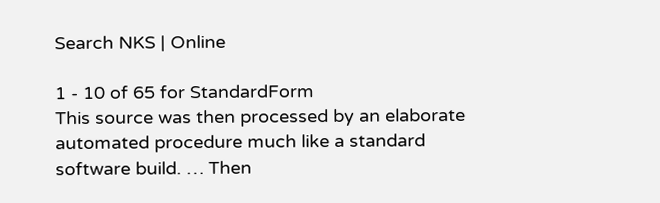Search NKS | Online

1 - 10 of 65 for StandardForm
This source was then processed by an elaborate automated procedure much like a standard software build. … Then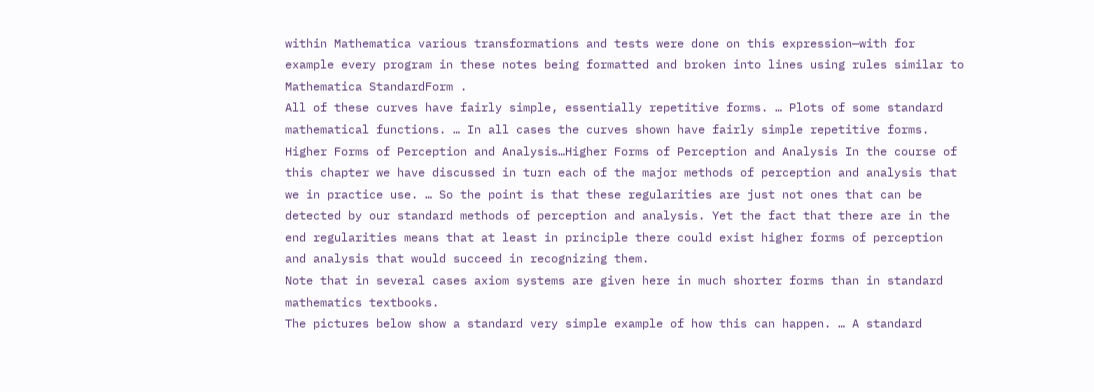within Mathematica various transformations and tests were done on this expression—with for example every program in these notes being formatted and broken into lines using rules similar to Mathematica StandardForm .
All of these curves have fairly simple, essentially repetitive forms. … Plots of some standard mathematical functions. … In all cases the curves shown have fairly simple repetitive forms.
Higher Forms of Perception and Analysis…Higher Forms of Perception and Analysis In the course of this chapter we have discussed in turn each of the major methods of perception and analysis that we in practice use. … So the point is that these regularities are just not ones that can be detected by our standard methods of perception and analysis. Yet the fact that there are in the end regularities means that at least in principle there could exist higher forms of perception and analysis that would succeed in recognizing them.
Note that in several cases axiom systems are given here in much shorter forms than in standard mathematics textbooks.
The pictures below show a standard very simple example of how this can happen. … A standard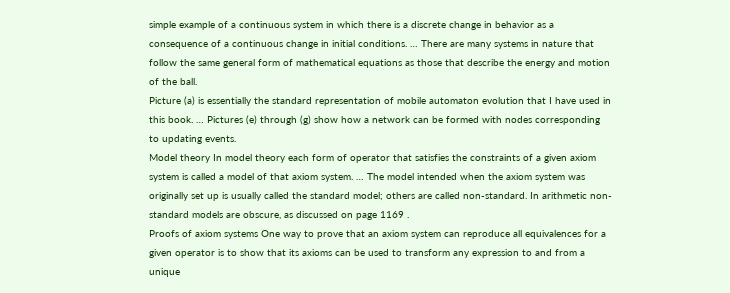simple example of a continuous system in which there is a discrete change in behavior as a consequence of a continuous change in initial conditions. … There are many systems in nature that follow the same general form of mathematical equations as those that describe the energy and motion of the ball.
Picture (a) is essentially the standard representation of mobile automaton evolution that I have used in this book. … Pictures (e) through (g) show how a network can be formed with nodes corresponding to updating events.
Model theory In model theory each form of operator that satisfies the constraints of a given axiom system is called a model of that axiom system. … The model intended when the axiom system was originally set up is usually called the standard model; others are called non-standard. In arithmetic non-standard models are obscure, as discussed on page 1169 .
Proofs of axiom systems One way to prove that an axiom system can reproduce all equivalences for a given operator is to show that its axioms can be used to transform any expression to and from a unique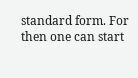standard form. For then one can start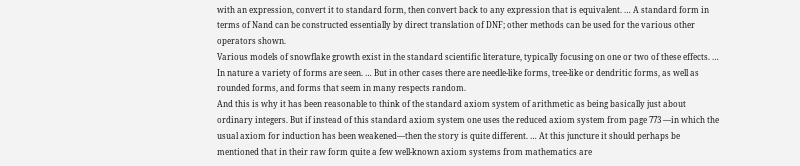with an expression, convert it to standard form, then convert back to any expression that is equivalent. … A standard form in terms of Nand can be constructed essentially by direct translation of DNF; other methods can be used for the various other operators shown.
Various models of snowflake growth exist in the standard scientific literature, typically focusing on one or two of these effects. … In nature a variety of forms are seen. … But in other cases there are needle-like forms, tree-like or dendritic forms, as well as rounded forms, and forms that seem in many respects random.
And this is why it has been reasonable to think of the standard axiom system of arithmetic as being basically just about ordinary integers. But if instead of this standard axiom system one uses the reduced axiom system from page 773 —in which the usual axiom for induction has been weakened—then the story is quite different. … At this juncture it should perhaps be mentioned that in their raw form quite a few well-known axiom systems from mathematics are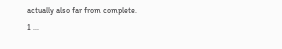actually also far from complete.
1 ...